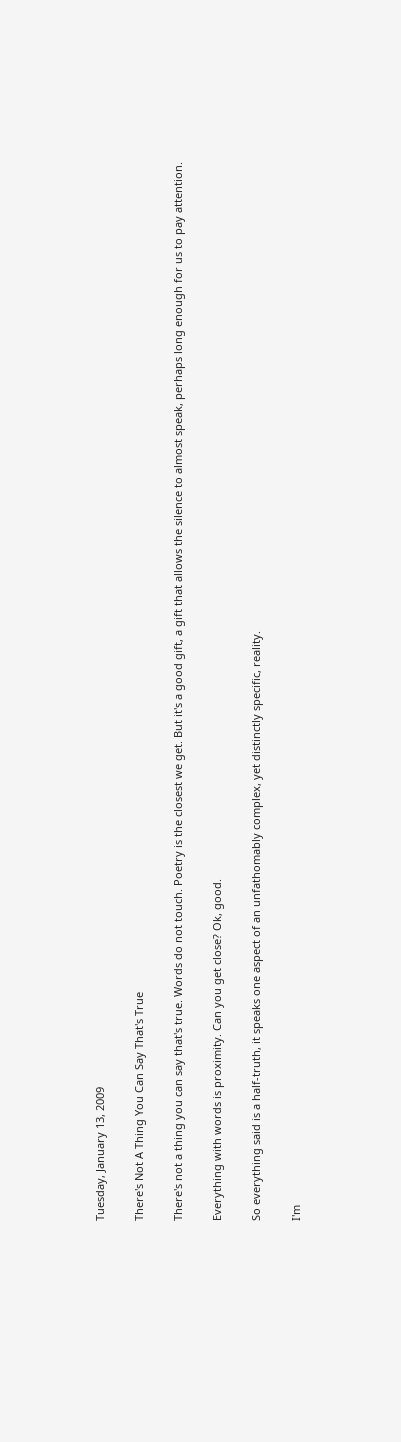Tuesday, January 13, 2009

There's Not A Thing You Can Say That's True

There's not a thing you can say that's true. Words do not touch. Poetry is the closest we get. But it's a good gift, a gift that allows the silence to almost speak, perhaps long enough for us to pay attention.

Everything with words is proximity. Can you get close? Ok, good.

So everything said is a half-truth, it speaks one aspect of an unfathomably complex, yet distinctly specific, reality.

I'm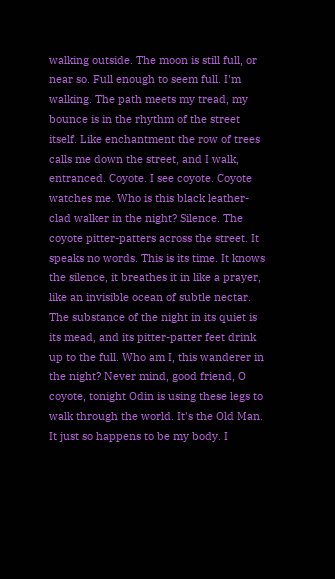walking outside. The moon is still full, or near so. Full enough to seem full. I'm walking. The path meets my tread, my bounce is in the rhythm of the street itself. Like enchantment the row of trees calls me down the street, and I walk, entranced. Coyote. I see coyote. Coyote watches me. Who is this black leather-clad walker in the night? Silence. The coyote pitter-patters across the street. It speaks no words. This is its time. It knows the silence, it breathes it in like a prayer, like an invisible ocean of subtle nectar. The substance of the night in its quiet is its mead, and its pitter-patter feet drink up to the full. Who am I, this wanderer in the night? Never mind, good friend, O coyote, tonight Odin is using these legs to walk through the world. It's the Old Man. It just so happens to be my body. I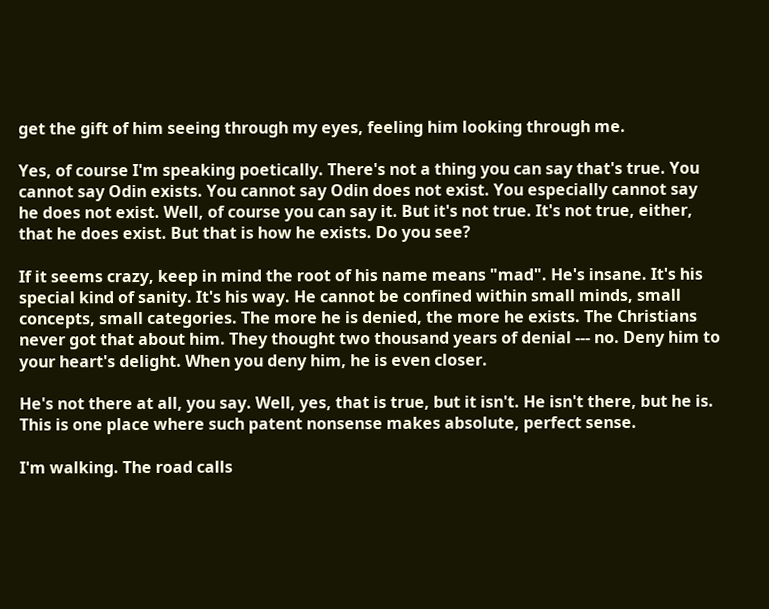get the gift of him seeing through my eyes, feeling him looking through me.

Yes, of course I'm speaking poetically. There's not a thing you can say that's true. You cannot say Odin exists. You cannot say Odin does not exist. You especially cannot say he does not exist. Well, of course you can say it. But it's not true. It's not true, either, that he does exist. But that is how he exists. Do you see?

If it seems crazy, keep in mind the root of his name means "mad". He's insane. It's his special kind of sanity. It's his way. He cannot be confined within small minds, small concepts, small categories. The more he is denied, the more he exists. The Christians never got that about him. They thought two thousand years of denial --- no. Deny him to your heart's delight. When you deny him, he is even closer.

He's not there at all, you say. Well, yes, that is true, but it isn't. He isn't there, but he is. This is one place where such patent nonsense makes absolute, perfect sense.

I'm walking. The road calls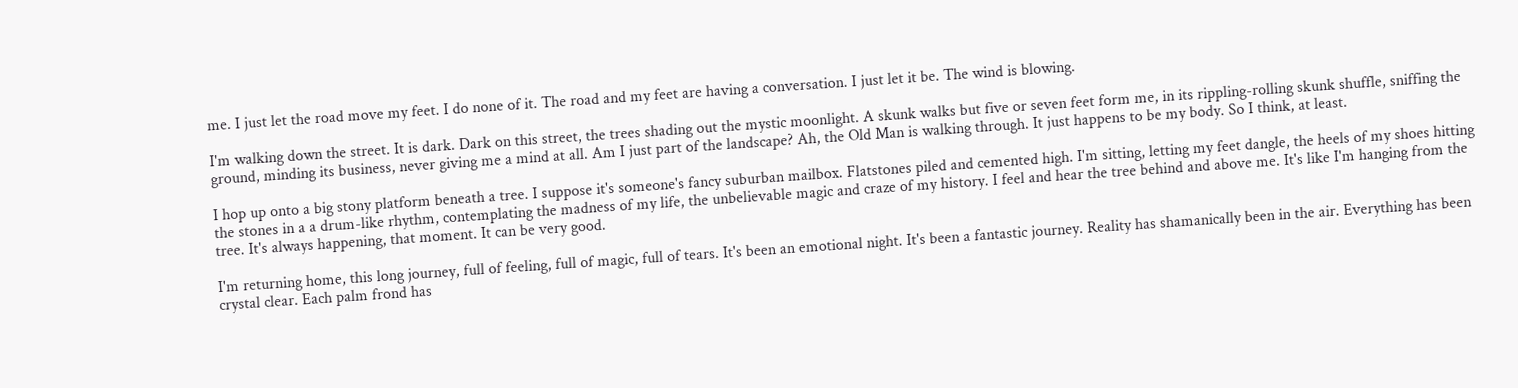me. I just let the road move my feet. I do none of it. The road and my feet are having a conversation. I just let it be. The wind is blowing.

I'm walking down the street. It is dark. Dark on this street, the trees shading out the mystic moonlight. A skunk walks but five or seven feet form me, in its rippling-rolling skunk shuffle, sniffing the ground, minding its business, never giving me a mind at all. Am I just part of the landscape? Ah, the Old Man is walking through. It just happens to be my body. So I think, at least.

I hop up onto a big stony platform beneath a tree. I suppose it's someone's fancy suburban mailbox. Flatstones piled and cemented high. I'm sitting, letting my feet dangle, the heels of my shoes hitting the stones in a a drum-like rhythm, contemplating the madness of my life, the unbelievable magic and craze of my history. I feel and hear the tree behind and above me. It's like I'm hanging from the tree. It's always happening, that moment. It can be very good.

I'm returning home, this long journey, full of feeling, full of magic, full of tears. It's been an emotional night. It's been a fantastic journey. Reality has shamanically been in the air. Everything has been crystal clear. Each palm frond has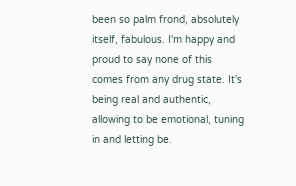been so palm frond, absolutely itself, fabulous. I'm happy and proud to say none of this comes from any drug state. It's being real and authentic, allowing to be emotional, tuning in and letting be.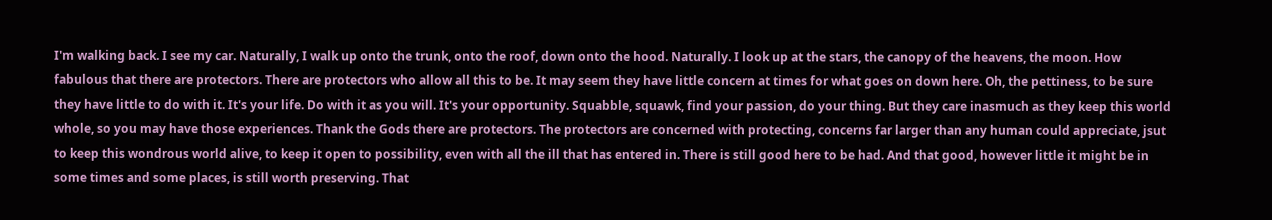I'm walking back. I see my car. Naturally, I walk up onto the trunk, onto the roof, down onto the hood. Naturally. I look up at the stars, the canopy of the heavens, the moon. How fabulous that there are protectors. There are protectors who allow all this to be. It may seem they have little concern at times for what goes on down here. Oh, the pettiness, to be sure they have little to do with it. It's your life. Do with it as you will. It's your opportunity. Squabble, squawk, find your passion, do your thing. But they care inasmuch as they keep this world whole, so you may have those experiences. Thank the Gods there are protectors. The protectors are concerned with protecting, concerns far larger than any human could appreciate, jsut to keep this wondrous world alive, to keep it open to possibility, even with all the ill that has entered in. There is still good here to be had. And that good, however little it might be in some times and some places, is still worth preserving. That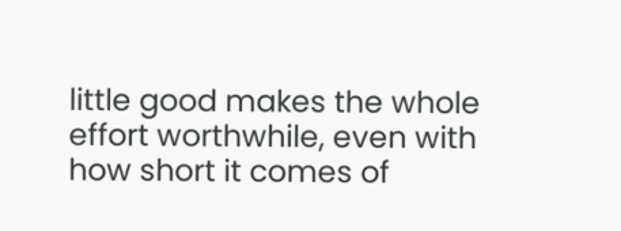little good makes the whole effort worthwhile, even with how short it comes of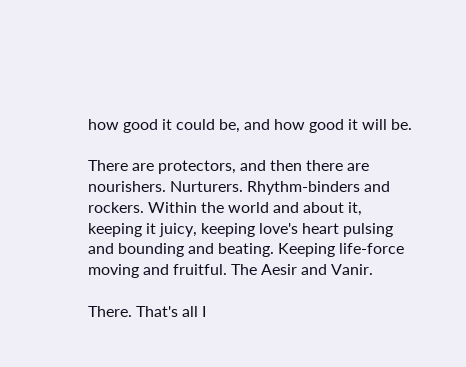how good it could be, and how good it will be.

There are protectors, and then there are nourishers. Nurturers. Rhythm-binders and rockers. Within the world and about it, keeping it juicy, keeping love's heart pulsing and bounding and beating. Keeping life-force moving and fruitful. The Aesir and Vanir.

There. That's all I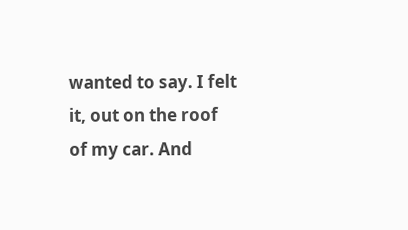wanted to say. I felt it, out on the roof of my car. And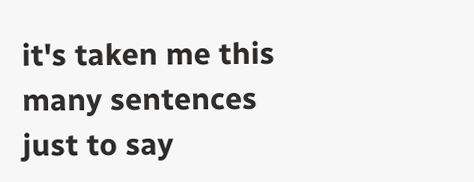it's taken me this many sentences just to say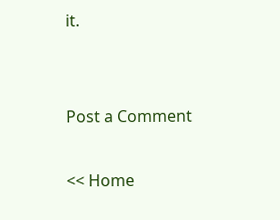it.


Post a Comment

<< Home